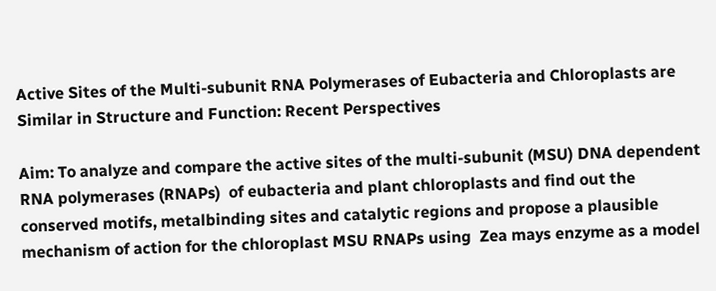Active Sites of the Multi-subunit RNA Polymerases of Eubacteria and Chloroplasts are Similar in Structure and Function: Recent Perspectives

Aim: To analyze and compare the active sites of the multi-subunit (MSU) DNA dependent RNA polymerases (RNAPs)  of eubacteria and plant chloroplasts and find out the conserved motifs, metalbinding sites and catalytic regions and propose a plausible mechanism of action for the chloroplast MSU RNAPs using  Zea mays enzyme as a model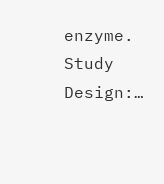enzyme. Study Design:…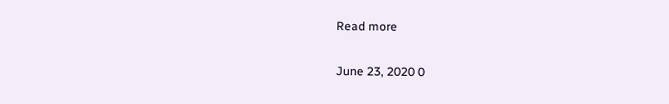Read more

June 23, 2020 0